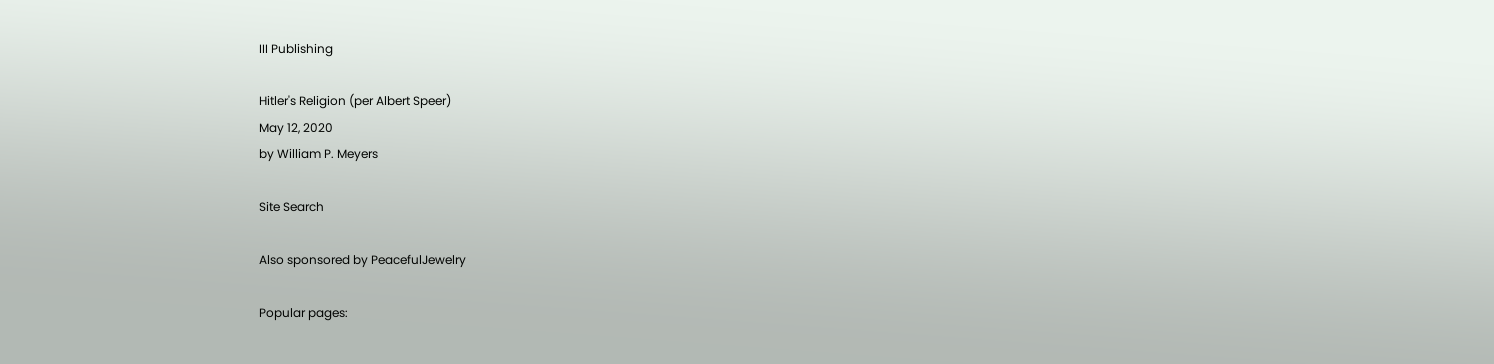III Publishing

Hitler's Religion (per Albert Speer)
May 12, 2020
by William P. Meyers

Site Search

Also sponsored by PeacefulJewelry

Popular pages: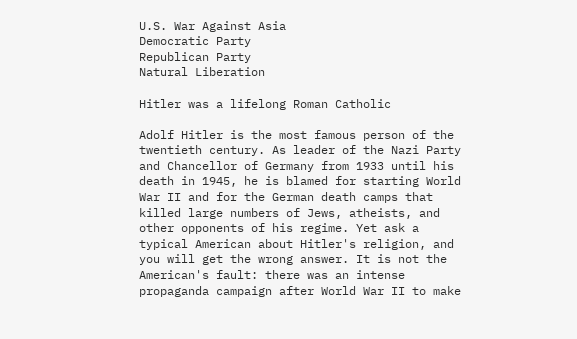U.S. War Against Asia
Democratic Party
Republican Party
Natural Liberation

Hitler was a lifelong Roman Catholic

Adolf Hitler is the most famous person of the twentieth century. As leader of the Nazi Party and Chancellor of Germany from 1933 until his death in 1945, he is blamed for starting World War II and for the German death camps that killed large numbers of Jews, atheists, and other opponents of his regime. Yet ask a typical American about Hitler's religion, and you will get the wrong answer. It is not the American's fault: there was an intense propaganda campaign after World War II to make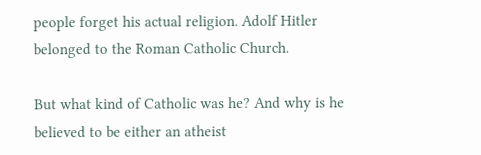people forget his actual religion. Adolf Hitler belonged to the Roman Catholic Church.

But what kind of Catholic was he? And why is he believed to be either an atheist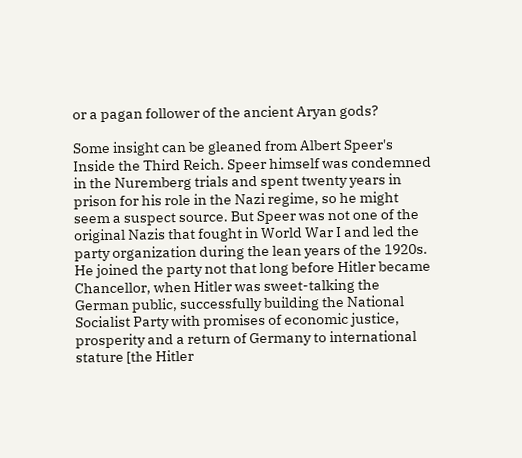or a pagan follower of the ancient Aryan gods?

Some insight can be gleaned from Albert Speer's Inside the Third Reich. Speer himself was condemned in the Nuremberg trials and spent twenty years in prison for his role in the Nazi regime, so he might seem a suspect source. But Speer was not one of the original Nazis that fought in World War I and led the party organization during the lean years of the 1920s. He joined the party not that long before Hitler became Chancellor, when Hitler was sweet-talking the German public, successfully building the National Socialist Party with promises of economic justice, prosperity and a return of Germany to international stature [the Hitler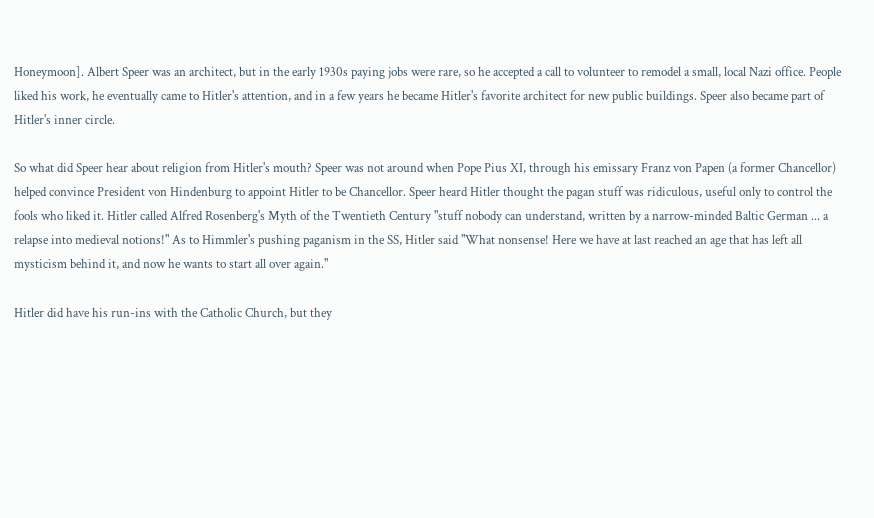Honeymoon]. Albert Speer was an architect, but in the early 1930s paying jobs were rare, so he accepted a call to volunteer to remodel a small, local Nazi office. People liked his work, he eventually came to Hitler's attention, and in a few years he became Hitler's favorite architect for new public buildings. Speer also became part of Hitler's inner circle.

So what did Speer hear about religion from Hitler's mouth? Speer was not around when Pope Pius XI, through his emissary Franz von Papen (a former Chancellor) helped convince President von Hindenburg to appoint Hitler to be Chancellor. Speer heard Hitler thought the pagan stuff was ridiculous, useful only to control the fools who liked it. Hitler called Alfred Rosenberg's Myth of the Twentieth Century "stuff nobody can understand, written by a narrow-minded Baltic German ... a relapse into medieval notions!" As to Himmler's pushing paganism in the SS, Hitler said "What nonsense! Here we have at last reached an age that has left all mysticism behind it, and now he wants to start all over again."

Hitler did have his run-ins with the Catholic Church, but they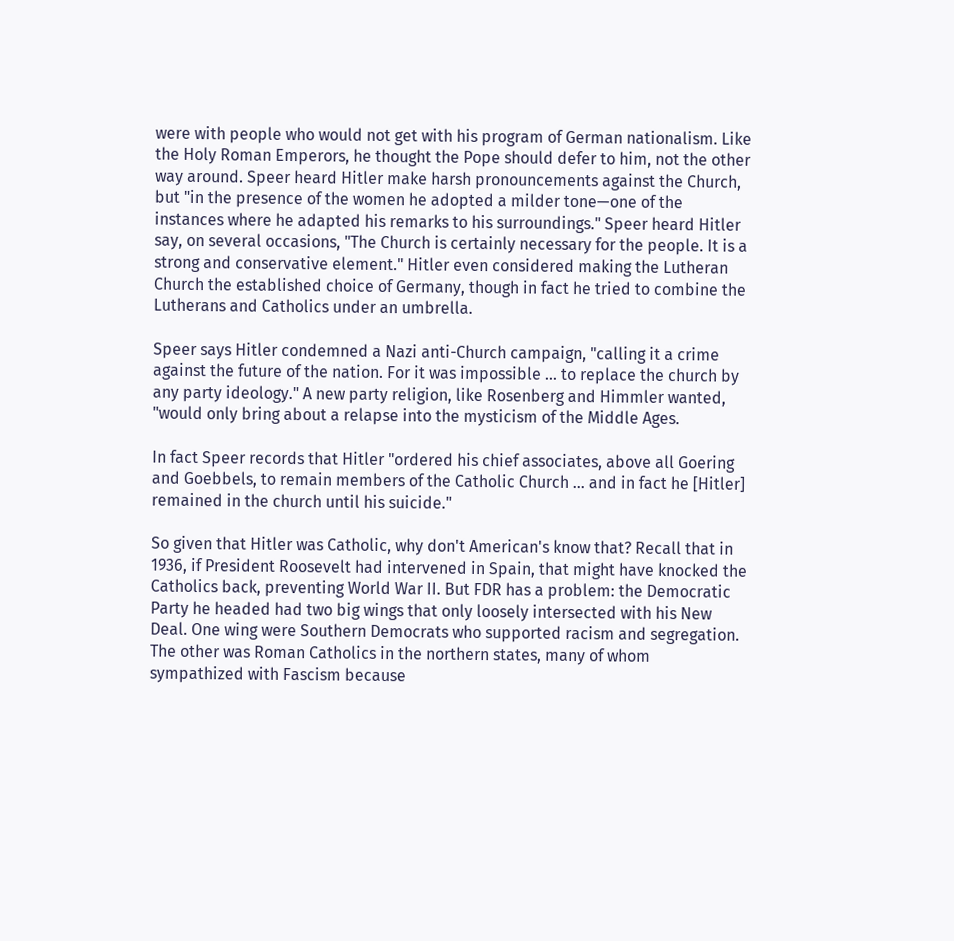were with people who would not get with his program of German nationalism. Like the Holy Roman Emperors, he thought the Pope should defer to him, not the other way around. Speer heard Hitler make harsh pronouncements against the Church, but "in the presence of the women he adopted a milder tone—one of the instances where he adapted his remarks to his surroundings." Speer heard Hitler say, on several occasions, "The Church is certainly necessary for the people. It is a strong and conservative element." Hitler even considered making the Lutheran Church the established choice of Germany, though in fact he tried to combine the Lutherans and Catholics under an umbrella.

Speer says Hitler condemned a Nazi anti-Church campaign, "calling it a crime against the future of the nation. For it was impossible ... to replace the church by any party ideology." A new party religion, like Rosenberg and Himmler wanted, "would only bring about a relapse into the mysticism of the Middle Ages.

In fact Speer records that Hitler "ordered his chief associates, above all Goering and Goebbels, to remain members of the Catholic Church ... and in fact he [Hitler] remained in the church until his suicide."

So given that Hitler was Catholic, why don't American's know that? Recall that in 1936, if President Roosevelt had intervened in Spain, that might have knocked the Catholics back, preventing World War II. But FDR has a problem: the Democratic Party he headed had two big wings that only loosely intersected with his New Deal. One wing were Southern Democrats who supported racism and segregation. The other was Roman Catholics in the northern states, many of whom sympathized with Fascism because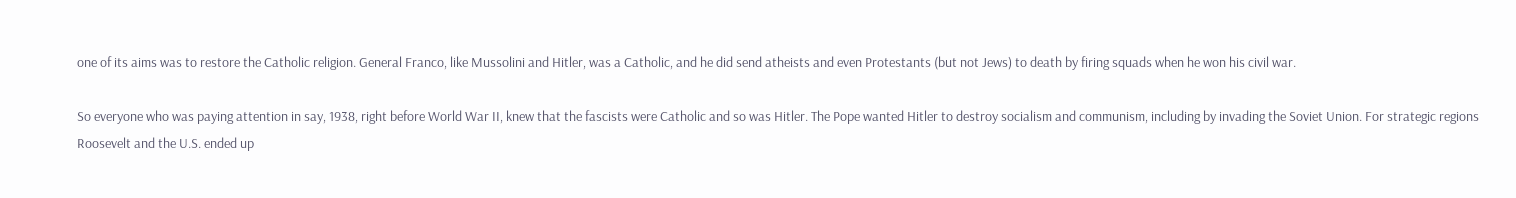one of its aims was to restore the Catholic religion. General Franco, like Mussolini and Hitler, was a Catholic, and he did send atheists and even Protestants (but not Jews) to death by firing squads when he won his civil war.

So everyone who was paying attention in say, 1938, right before World War II, knew that the fascists were Catholic and so was Hitler. The Pope wanted Hitler to destroy socialism and communism, including by invading the Soviet Union. For strategic regions Roosevelt and the U.S. ended up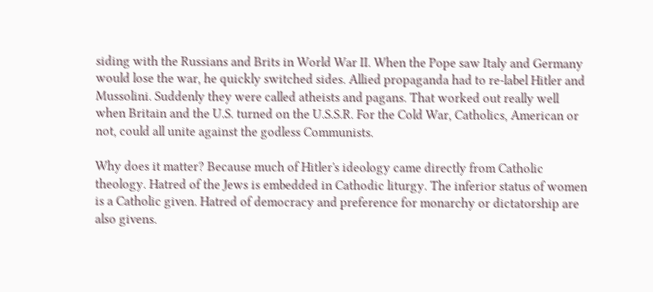siding with the Russians and Brits in World War II. When the Pope saw Italy and Germany would lose the war, he quickly switched sides. Allied propaganda had to re-label Hitler and Mussolini. Suddenly they were called atheists and pagans. That worked out really well when Britain and the U.S. turned on the U.S.S.R. For the Cold War, Catholics, American or not, could all unite against the godless Communists.

Why does it matter? Because much of Hitler's ideology came directly from Catholic theology. Hatred of the Jews is embedded in Cathodic liturgy. The inferior status of women is a Catholic given. Hatred of democracy and preference for monarchy or dictatorship are also givens.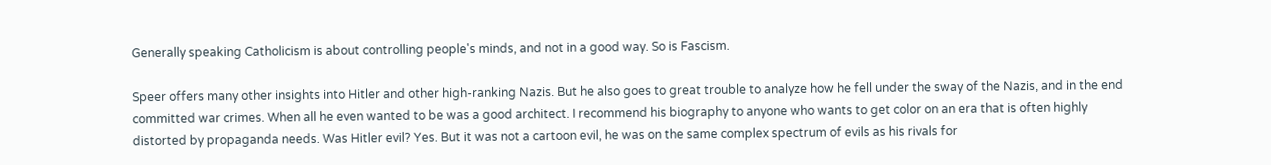Generally speaking Catholicism is about controlling people's minds, and not in a good way. So is Fascism.

Speer offers many other insights into Hitler and other high-ranking Nazis. But he also goes to great trouble to analyze how he fell under the sway of the Nazis, and in the end committed war crimes. When all he even wanted to be was a good architect. I recommend his biography to anyone who wants to get color on an era that is often highly distorted by propaganda needs. Was Hitler evil? Yes. But it was not a cartoon evil, he was on the same complex spectrum of evils as his rivals for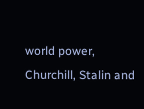world power, Churchill, Stalin and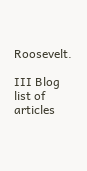Roosevelt.

III Blog list of articles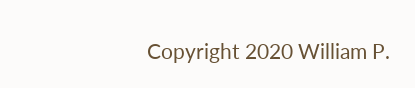Copyright 2020 William P.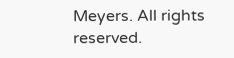Meyers. All rights reserved.